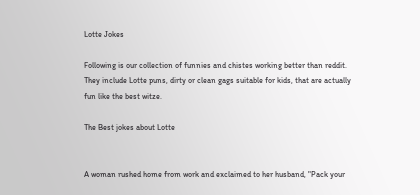Lotte Jokes

Following is our collection of funnies and chistes working better than reddit. They include Lotte puns, dirty or clean gags suitable for kids, that are actually fun like the best witze.

The Best jokes about Lotte


A woman rushed home from work and exclaimed to her husband, "Pack your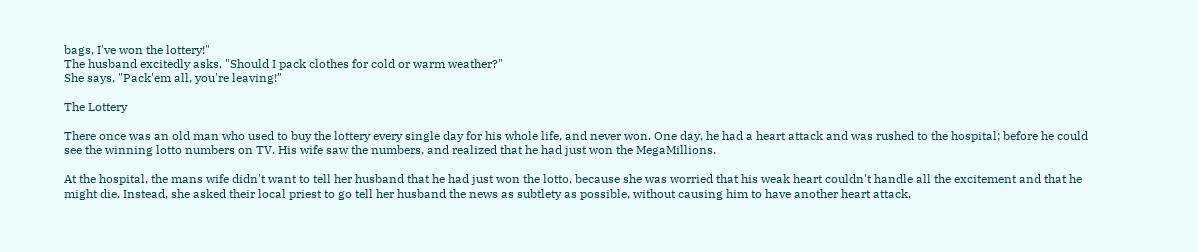bags, I've won the lottery!"
The husband excitedly asks, "Should I pack clothes for cold or warm weather?"
She says, "Pack'em all, you're leaving!"

The Lottery

There once was an old man who used to buy the lottery every single day for his whole life, and never won. One day, he had a heart attack and was rushed to the hospital; before he could see the winning lotto numbers on TV. His wife saw the numbers, and realized that he had just won the MegaMillions.

At the hospital, the mans wife didn't want to tell her husband that he had just won the lotto, because she was worried that his weak heart couldn't handle all the excitement and that he might die. Instead, she asked their local priest to go tell her husband the news as subtlety as possible, without causing him to have another heart attack.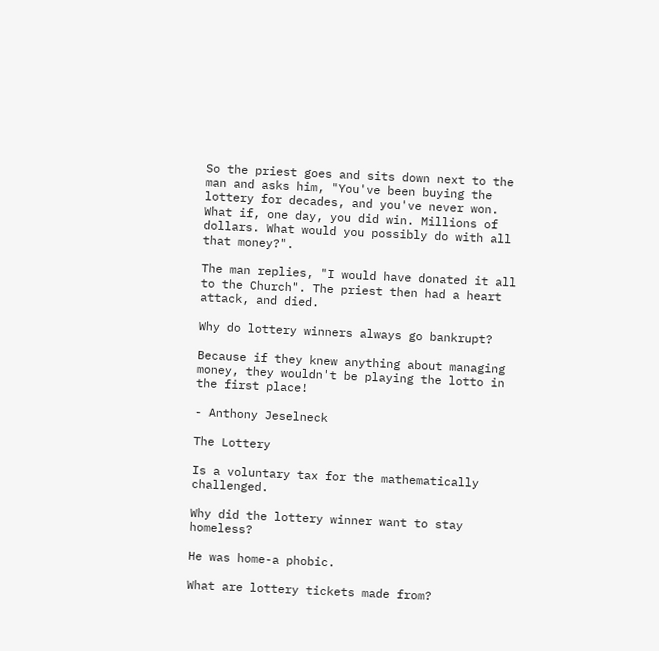So the priest goes and sits down next to the man and asks him, "You've been buying the lottery for decades, and you've never won. What if, one day, you did win. Millions of dollars. What would you possibly do with all that money?".

The man replies, "I would have donated it all to the Church". The priest then had a heart attack, and died.

Why do lottery winners always go bankrupt?

Because if they knew anything about managing money, they wouldn't be playing the lotto in the first place!

- Anthony Jeselneck

The Lottery

Is a voluntary tax for the mathematically challenged.

Why did the lottery winner want to stay homeless?

He was home-a phobic.

What are lottery tickets made from?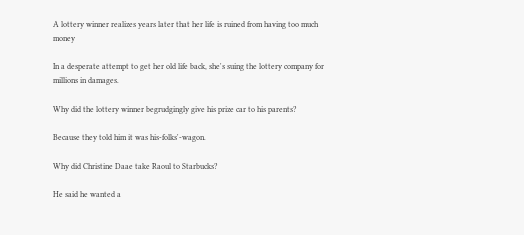A lottery winner realizes years later that her life is ruined from having too much money

In a desperate attempt to get her old life back, she's suing the lottery company for millions in damages.

Why did the lottery winner begrudgingly give his prize car to his parents?

Because they told him it was his-folks'-wagon.

Why did Christine Daae take Raoul to Starbucks?

He said he wanted a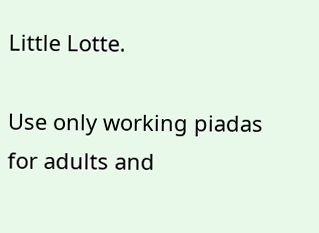Little Lotte.

Use only working piadas for adults and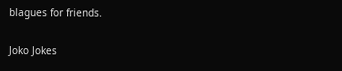blagues for friends.

Joko Jokes